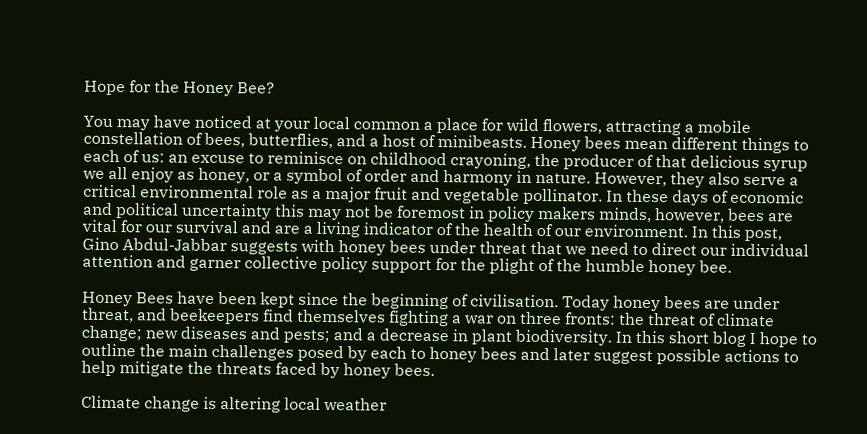Hope for the Honey Bee?

You may have noticed at your local common a place for wild flowers, attracting a mobile constellation of bees, butterflies, and a host of minibeasts. Honey bees mean different things to each of us: an excuse to reminisce on childhood crayoning, the producer of that delicious syrup we all enjoy as honey, or a symbol of order and harmony in nature. However, they also serve a critical environmental role as a major fruit and vegetable pollinator. In these days of economic and political uncertainty this may not be foremost in policy makers minds, however, bees are vital for our survival and are a living indicator of the health of our environment. In this post, Gino Abdul-Jabbar suggests with honey bees under threat that we need to direct our individual attention and garner collective policy support for the plight of the humble honey bee.

Honey Bees have been kept since the beginning of civilisation. Today honey bees are under threat, and beekeepers find themselves fighting a war on three fronts: the threat of climate change; new diseases and pests; and a decrease in plant biodiversity. In this short blog I hope to outline the main challenges posed by each to honey bees and later suggest possible actions to help mitigate the threats faced by honey bees.

Climate change is altering local weather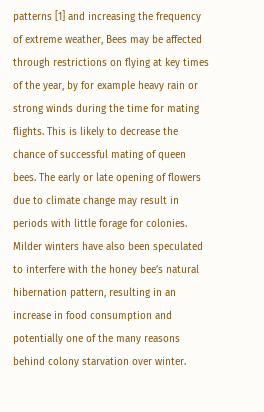patterns [1] and increasing the frequency of extreme weather, Bees may be affected through restrictions on flying at key times of the year, by for example heavy rain or strong winds during the time for mating flights. This is likely to decrease the chance of successful mating of queen bees. The early or late opening of flowers due to climate change may result in periods with little forage for colonies.  Milder winters have also been speculated to interfere with the honey bee’s natural hibernation pattern, resulting in an increase in food consumption and potentially one of the many reasons behind colony starvation over winter.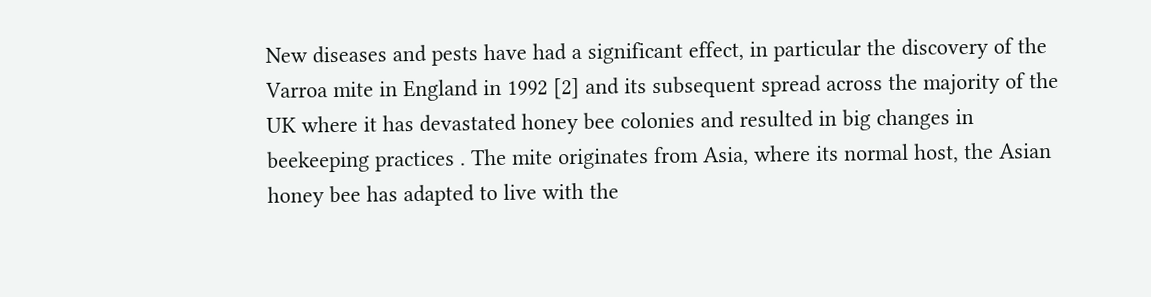New diseases and pests have had a significant effect, in particular the discovery of the Varroa mite in England in 1992 [2] and its subsequent spread across the majority of the UK where it has devastated honey bee colonies and resulted in big changes in beekeeping practices . The mite originates from Asia, where its normal host, the Asian honey bee has adapted to live with the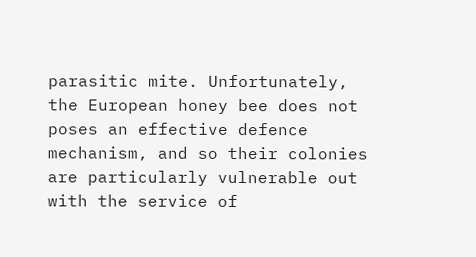parasitic mite. Unfortunately, the European honey bee does not poses an effective defence mechanism, and so their colonies are particularly vulnerable out with the service of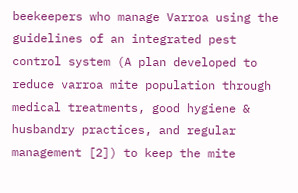beekeepers who manage Varroa using the guidelines of an integrated pest control system (A plan developed to reduce varroa mite population through medical treatments, good hygiene & husbandry practices, and regular management [2]) to keep the mite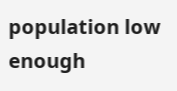population low enough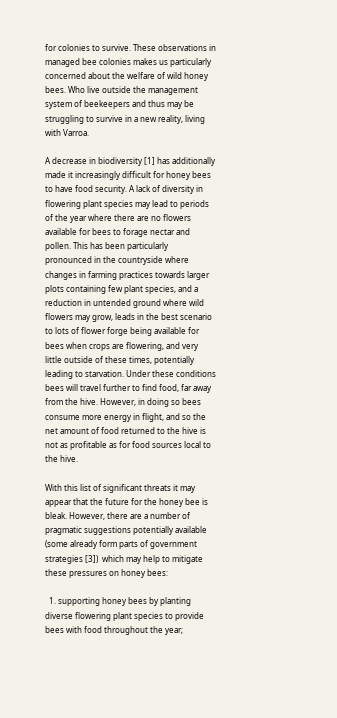for colonies to survive. These observations in managed bee colonies makes us particularly concerned about the welfare of wild honey bees. Who live outside the management system of beekeepers and thus may be struggling to survive in a new reality, living with Varroa.

A decrease in biodiversity [1] has additionally made it increasingly difficult for honey bees to have food security. A lack of diversity in flowering plant species may lead to periods of the year where there are no flowers available for bees to forage nectar and pollen. This has been particularly pronounced in the countryside where changes in farming practices towards larger plots containing few plant species, and a reduction in untended ground where wild flowers may grow, leads in the best scenario to lots of flower forge being available for bees when crops are flowering, and very little outside of these times, potentially  leading to starvation. Under these conditions bees will travel further to find food, far away from the hive. However, in doing so bees consume more energy in flight, and so the net amount of food returned to the hive is not as profitable as for food sources local to the hive.

With this list of significant threats it may appear that the future for the honey bee is bleak. However, there are a number of pragmatic suggestions potentially available (some already form parts of government strategies [3])  which may help to mitigate these pressures on honey bees:

  1. supporting honey bees by planting diverse flowering plant species to provide bees with food throughout the year;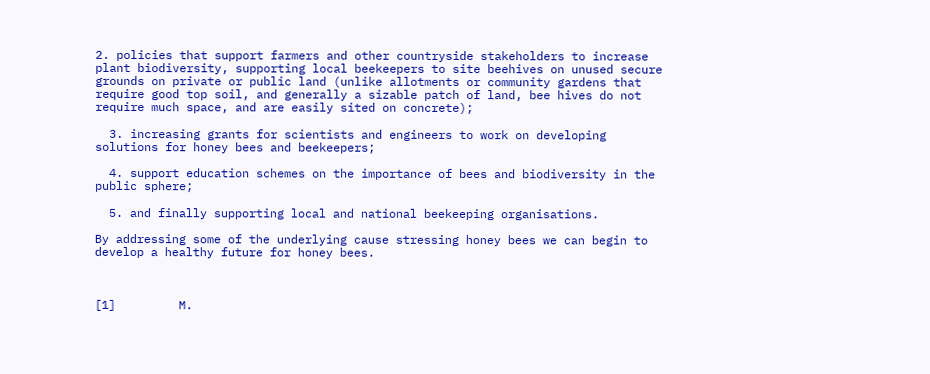2. policies that support farmers and other countryside stakeholders to increase plant biodiversity, supporting local beekeepers to site beehives on unused secure grounds on private or public land (unlike allotments or community gardens that require good top soil, and generally a sizable patch of land, bee hives do not require much space, and are easily sited on concrete);

  3. increasing grants for scientists and engineers to work on developing solutions for honey bees and beekeepers;

  4. support education schemes on the importance of bees and biodiversity in the public sphere;

  5. and finally supporting local and national beekeeping organisations.

By addressing some of the underlying cause stressing honey bees we can begin to develop a healthy future for honey bees.



[1]         M.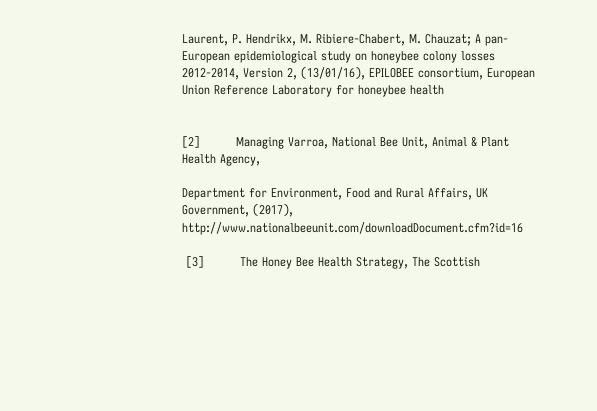Laurent, P. Hendrikx, M. Ribiere-Chabert, M. Chauzat; A pan-European epidemiological study on honeybee colony losses 2012-2014, Version 2, (13/01/16), EPILOBEE consortium, European Union Reference Laboratory for honeybee health


[2]         Managing Varroa, National Bee Unit, Animal & Plant Health Agency,

Department for Environment, Food and Rural Affairs, UK Government, (2017), http://www.nationalbeeunit.com/downloadDocument.cfm?id=16

 [3]         The Honey Bee Health Strategy, The Scottish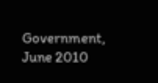Government, June 2010